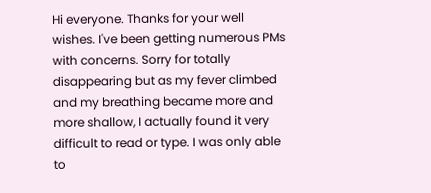Hi everyone. Thanks for your well wishes. I've been getting numerous PMs with concerns. Sorry for totally disappearing but as my fever climbed and my breathing became more and more shallow, I actually found it very difficult to read or type. I was only able to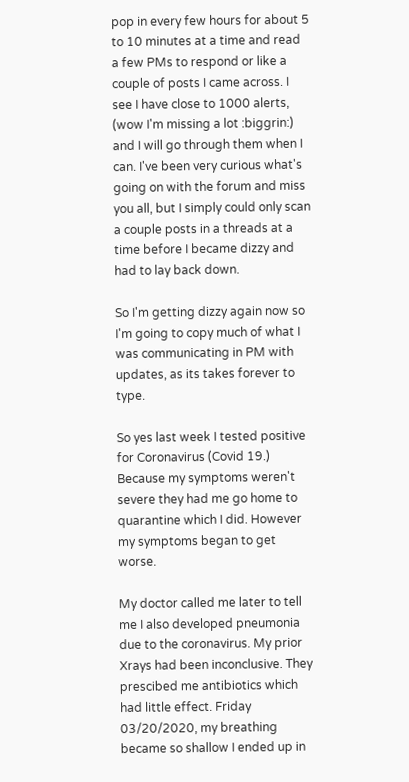pop in every few hours for about 5 to 10 minutes at a time and read a few PMs to respond or like a couple of posts I came across. I see I have close to 1000 alerts, (wow I'm missing a lot :biggrin:) and I will go through them when I can. I've been very curious what's going on with the forum and miss you all, but I simply could only scan a couple posts in a threads at a time before I became dizzy and had to lay back down.

So I'm getting dizzy again now so I'm going to copy much of what I was communicating in PM with updates, as its takes forever to type.

So yes last week I tested positive for Coronavirus (Covid 19.) Because my symptoms weren't severe they had me go home to quarantine which I did. However my symptoms began to get worse.

My doctor called me later to tell me I also developed pneumonia due to the coronavirus. My prior Xrays had been inconclusive. They prescibed me antibiotics which had little effect. Friday 03/20/2020, my breathing became so shallow I ended up in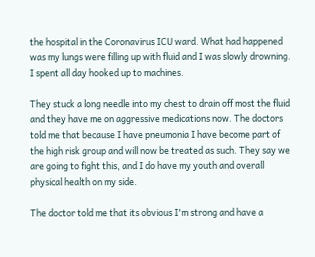the hospital in the Coronavirus ICU ward. What had happened was my lungs were filling up with fluid and I was slowly drowning. I spent all day hooked up to machines.

They stuck a long needle into my chest to drain off most the fluid and they have me on aggressive medications now. The doctors told me that because I have pneumonia I have become part of the high risk group and will now be treated as such. They say we are going to fight this, and I do have my youth and overall physical health on my side.

The doctor told me that its obvious I'm strong and have a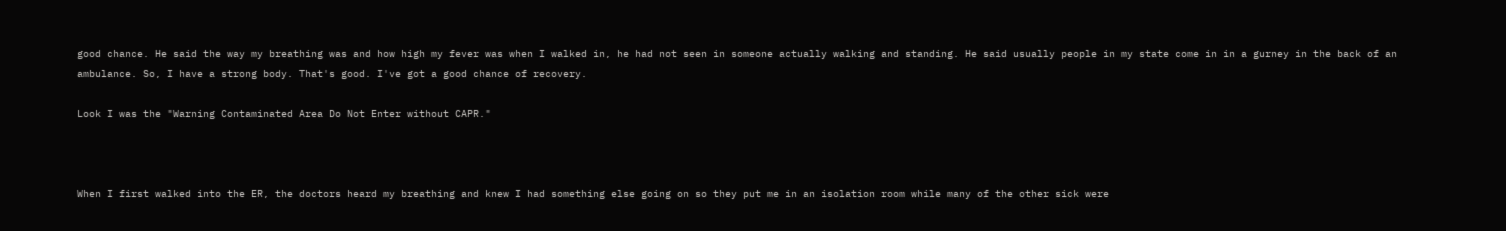good chance. He said the way my breathing was and how high my fever was when I walked in, he had not seen in someone actually walking and standing. He said usually people in my state come in in a gurney in the back of an ambulance. So, I have a strong body. That's good. I've got a good chance of recovery.

Look I was the "Warning Contaminated Area Do Not Enter without CAPR."



When I first walked into the ER, the doctors heard my breathing and knew I had something else going on so they put me in an isolation room while many of the other sick were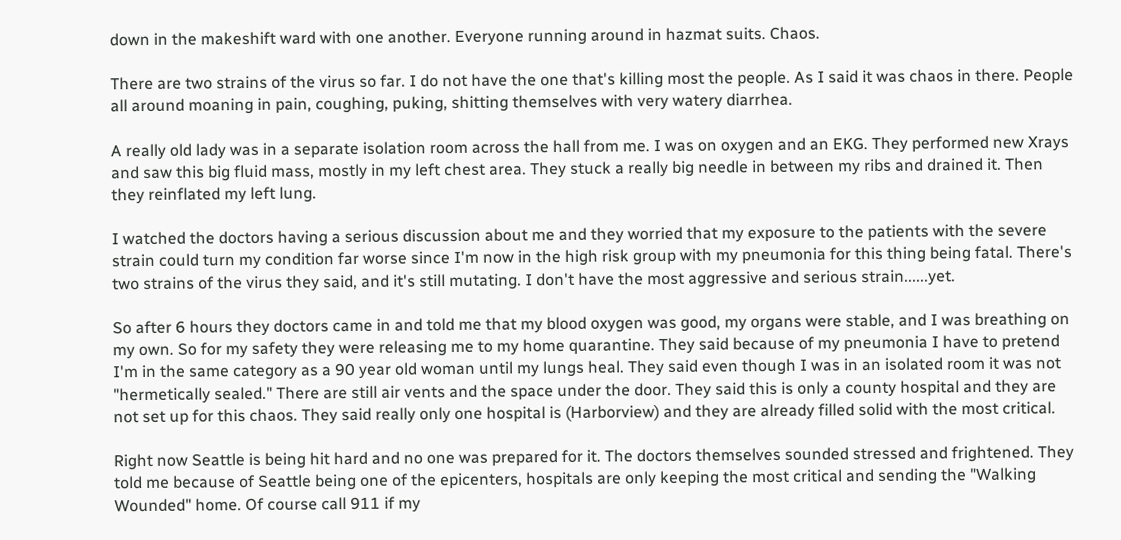down in the makeshift ward with one another. Everyone running around in hazmat suits. Chaos.

There are two strains of the virus so far. I do not have the one that's killing most the people. As I said it was chaos in there. People all around moaning in pain, coughing, puking, shitting themselves with very watery diarrhea.

A really old lady was in a separate isolation room across the hall from me. I was on oxygen and an EKG. They performed new Xrays and saw this big fluid mass, mostly in my left chest area. They stuck a really big needle in between my ribs and drained it. Then they reinflated my left lung.

I watched the doctors having a serious discussion about me and they worried that my exposure to the patients with the severe strain could turn my condition far worse since I'm now in the high risk group with my pneumonia for this thing being fatal. There's two strains of the virus they said, and it's still mutating. I don't have the most aggressive and serious strain......yet.

So after 6 hours they doctors came in and told me that my blood oxygen was good, my organs were stable, and I was breathing on my own. So for my safety they were releasing me to my home quarantine. They said because of my pneumonia I have to pretend I'm in the same category as a 90 year old woman until my lungs heal. They said even though I was in an isolated room it was not "hermetically sealed." There are still air vents and the space under the door. They said this is only a county hospital and they are not set up for this chaos. They said really only one hospital is (Harborview) and they are already filled solid with the most critical.

Right now Seattle is being hit hard and no one was prepared for it. The doctors themselves sounded stressed and frightened. They told me because of Seattle being one of the epicenters, hospitals are only keeping the most critical and sending the "Walking Wounded" home. Of course call 911 if my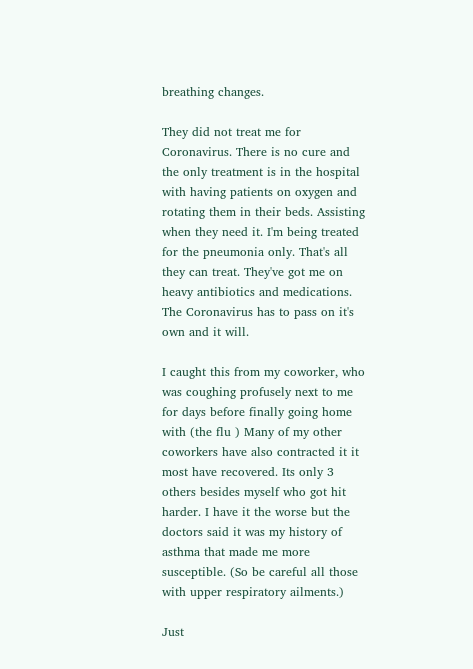breathing changes.

They did not treat me for Coronavirus. There is no cure and the only treatment is in the hospital with having patients on oxygen and rotating them in their beds. Assisting when they need it. I'm being treated for the pneumonia only. That's all they can treat. They've got me on heavy antibiotics and medications. The Coronavirus has to pass on it's own and it will.

I caught this from my coworker, who was coughing profusely next to me for days before finally going home with (the flu ) Many of my other coworkers have also contracted it it most have recovered. Its only 3 others besides myself who got hit harder. I have it the worse but the doctors said it was my history of asthma that made me more susceptible. (So be careful all those with upper respiratory ailments.)

Just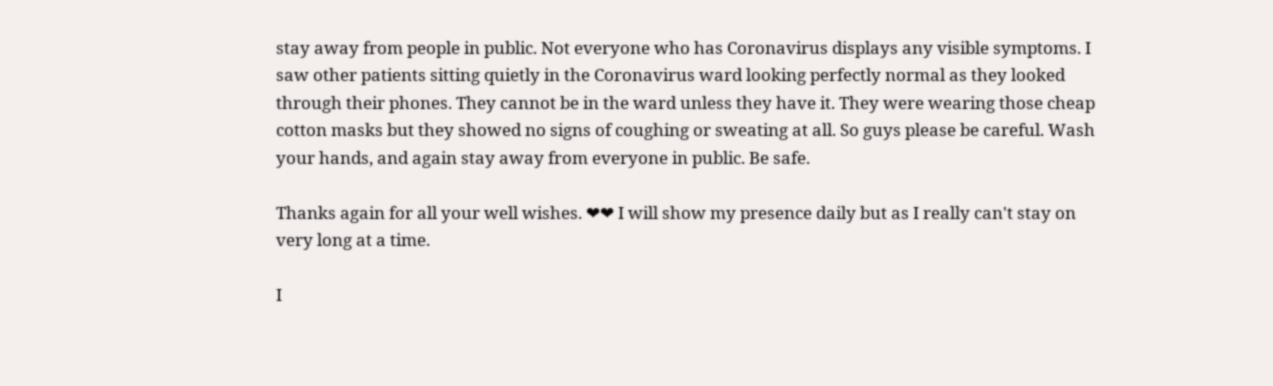stay away from people in public. Not everyone who has Coronavirus displays any visible symptoms. I saw other patients sitting quietly in the Coronavirus ward looking perfectly normal as they looked through their phones. They cannot be in the ward unless they have it. They were wearing those cheap cotton masks but they showed no signs of coughing or sweating at all. So guys please be careful. Wash your hands, and again stay away from everyone in public. Be safe.

Thanks again for all your well wishes. ❤❤ I will show my presence daily but as I really can't stay on very long at a time.

I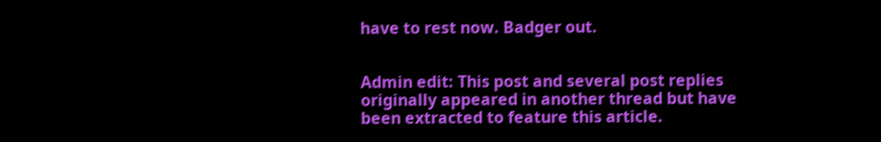have to rest now. Badger out.


Admin edit: This post and several post replies originally appeared in another thread but have been extracted to feature this article.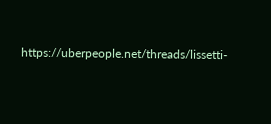https://uberpeople.net/threads/lissetti-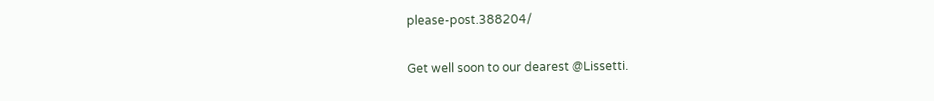please-post.388204/

Get well soon to our dearest @Lissetti.